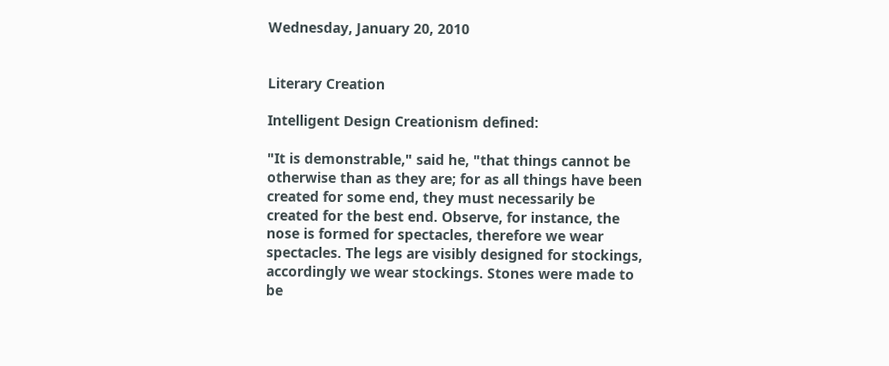Wednesday, January 20, 2010


Literary Creation

Intelligent Design Creationism defined:

"It is demonstrable," said he, "that things cannot be otherwise than as they are; for as all things have been created for some end, they must necessarily be created for the best end. Observe, for instance, the nose is formed for spectacles, therefore we wear spectacles. The legs are visibly designed for stockings, accordingly we wear stockings. Stones were made to be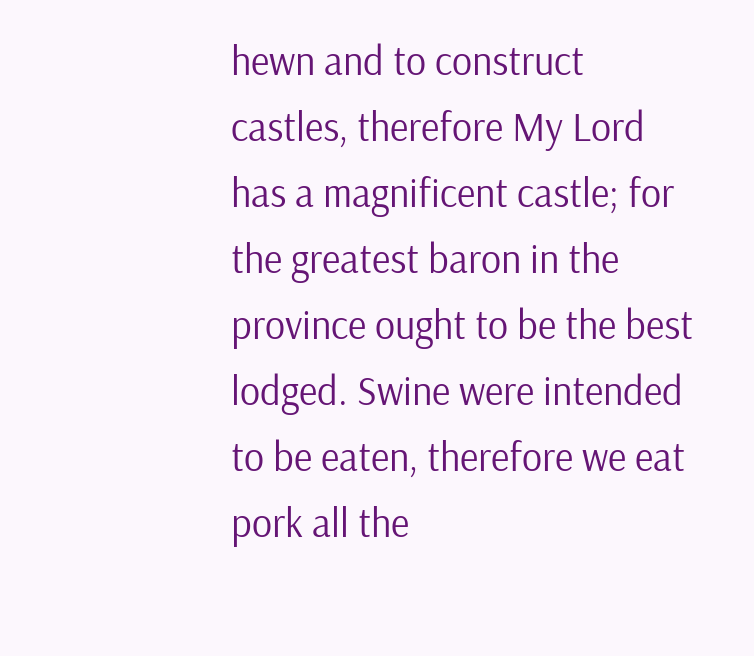hewn and to construct castles, therefore My Lord has a magnificent castle; for the greatest baron in the province ought to be the best lodged. Swine were intended to be eaten, therefore we eat pork all the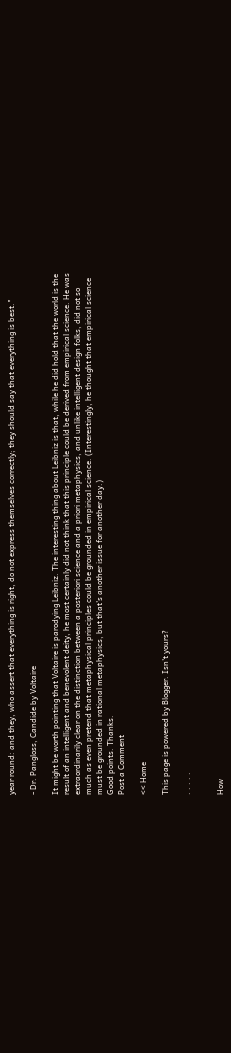year round: and they, who assert that everything is right, do not express themselves correctly; they should say that everything is best."

- Dr. Pangloss, Candide by Voltaire

It might be worth pointing that Voltaire is parodying Leibniz. The interesting thing about Leibniz is that, while he did hold that the world is the result of an intelligent and benevolent deity, he most certainly did not think that this principle could be derived from empirical science. He was extraordinarily clear on the distinction between a posteriori science and a priori metaphysics, and unlike intelligent design folks, did not so much as even pretend that metaphysical principles could be grounded in empirical science. (Interestingly, he thought that empirical science must be grounded in rational metaphysics, but that's another issue for another day.)
Good points. Thanks.
Post a Comment

<< Home

This page is powered by Blogger. Isn't yours?

. . . . .


How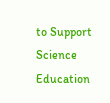to Support Science Education